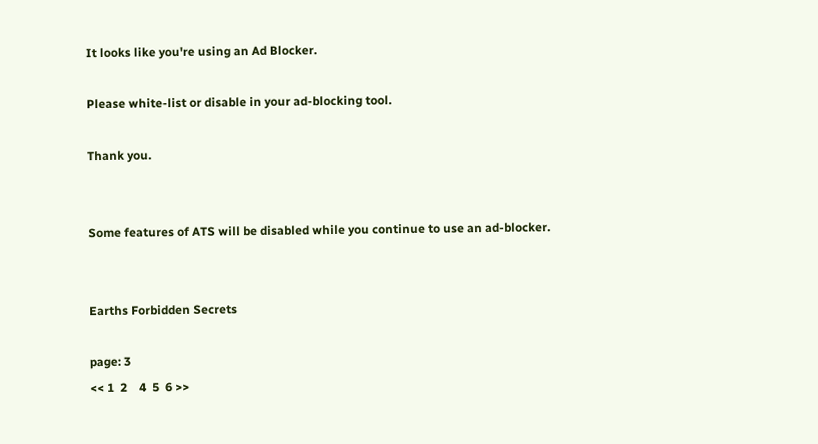It looks like you're using an Ad Blocker.

Please white-list or disable in your ad-blocking tool.

Thank you.


Some features of ATS will be disabled while you continue to use an ad-blocker.


Earths Forbidden Secrets

page: 3
<< 1  2    4  5  6 >>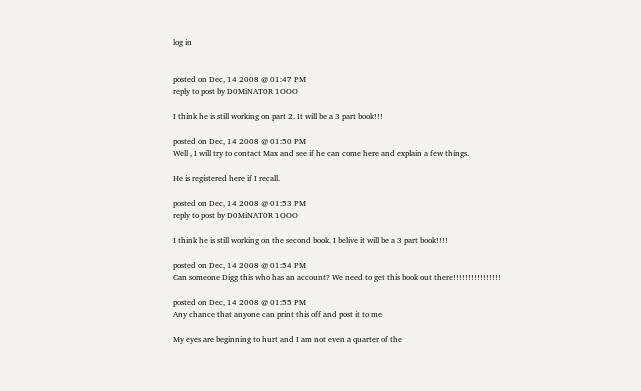log in


posted on Dec, 14 2008 @ 01:47 PM
reply to post by D0MiNAT0R 1OOO

I think he is still working on part 2. It will be a 3 part book!!!

posted on Dec, 14 2008 @ 01:50 PM
Well , I will try to contact Max and see if he can come here and explain a few things.

He is registered here if I recall.

posted on Dec, 14 2008 @ 01:53 PM
reply to post by D0MiNAT0R 1OOO

I think he is still working on the second book. I belive it will be a 3 part book!!!!

posted on Dec, 14 2008 @ 01:54 PM
Can someone Digg this who has an account? We need to get this book out there!!!!!!!!!!!!!!!!

posted on Dec, 14 2008 @ 01:55 PM
Any chance that anyone can print this off and post it to me

My eyes are beginning to hurt and I am not even a quarter of the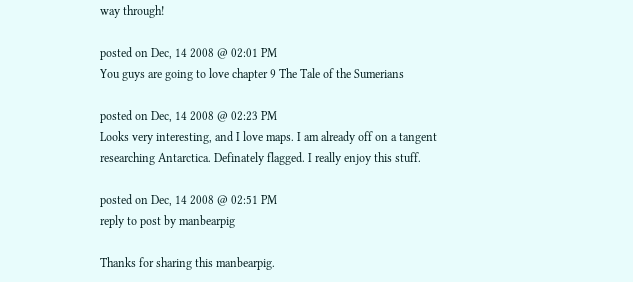way through!

posted on Dec, 14 2008 @ 02:01 PM
You guys are going to love chapter 9 The Tale of the Sumerians

posted on Dec, 14 2008 @ 02:23 PM
Looks very interesting, and I love maps. I am already off on a tangent researching Antarctica. Definately flagged. I really enjoy this stuff.

posted on Dec, 14 2008 @ 02:51 PM
reply to post by manbearpig

Thanks for sharing this manbearpig.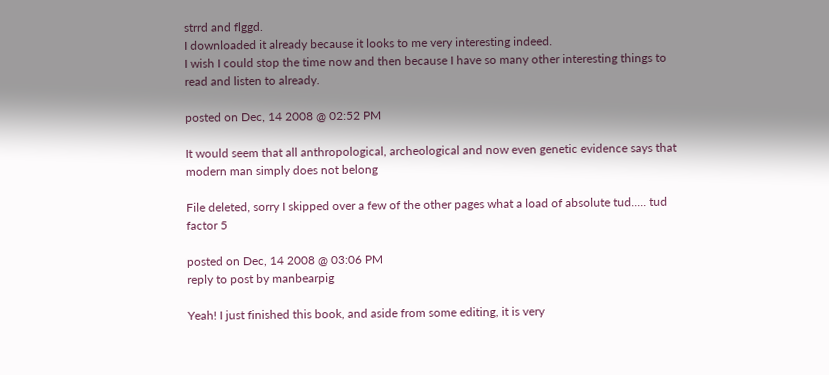strrd and flggd.
I downloaded it already because it looks to me very interesting indeed.
I wish I could stop the time now and then because I have so many other interesting things to read and listen to already.

posted on Dec, 14 2008 @ 02:52 PM

It would seem that all anthropological, archeological and now even genetic evidence says that modern man simply does not belong

File deleted, sorry I skipped over a few of the other pages what a load of absolute tud..... tud factor 5

posted on Dec, 14 2008 @ 03:06 PM
reply to post by manbearpig

Yeah! I just finished this book, and aside from some editing, it is very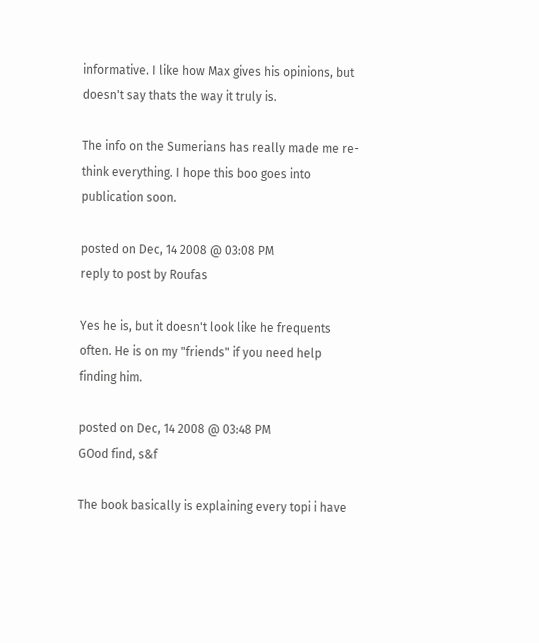informative. I like how Max gives his opinions, but doesn't say thats the way it truly is.

The info on the Sumerians has really made me re-think everything. I hope this boo goes into publication soon.

posted on Dec, 14 2008 @ 03:08 PM
reply to post by Roufas

Yes he is, but it doesn't look like he frequents often. He is on my "friends" if you need help finding him.

posted on Dec, 14 2008 @ 03:48 PM
GOod find, s&f

The book basically is explaining every topi i have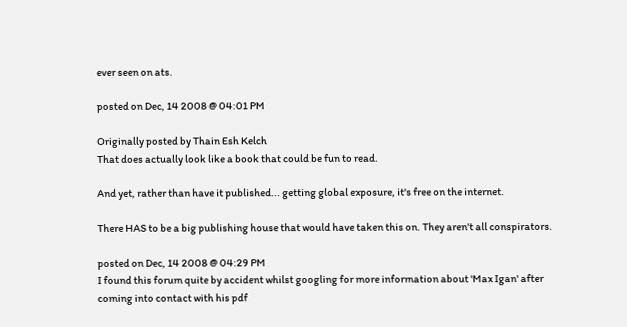ever seen on ats.

posted on Dec, 14 2008 @ 04:01 PM

Originally posted by Thain Esh Kelch
That does actually look like a book that could be fun to read.

And yet, rather than have it published... getting global exposure, it's free on the internet.

There HAS to be a big publishing house that would have taken this on. They aren't all conspirators.

posted on Dec, 14 2008 @ 04:29 PM
I found this forum quite by accident whilst googling for more information about 'Max Igan' after coming into contact with his pdf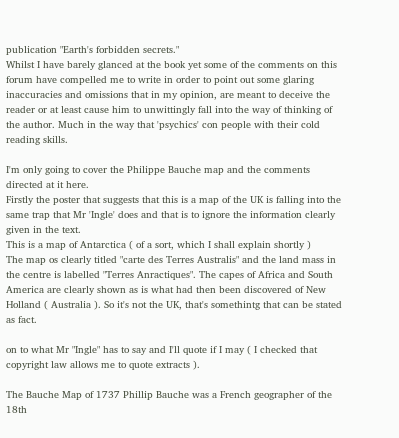publication "Earth's forbidden secrets."
Whilst I have barely glanced at the book yet some of the comments on this forum have compelled me to write in order to point out some glaring inaccuracies and omissions that in my opinion, are meant to deceive the reader or at least cause him to unwittingly fall into the way of thinking of the author. Much in the way that 'psychics' con people with their cold reading skills.

I'm only going to cover the Philippe Bauche map and the comments directed at it here.
Firstly the poster that suggests that this is a map of the UK is falling into the same trap that Mr 'Ingle' does and that is to ignore the information clearly given in the text.
This is a map of Antarctica ( of a sort, which I shall explain shortly )
The map os clearly titled "carte des Terres Australis" and the land mass in the centre is labelled "Terres Anractiques". The capes of Africa and South America are clearly shown as is what had then been discovered of New Holland ( Australia ). So it's not the UK, that's somethintg that can be stated as fact.

on to what Mr "Ingle" has to say and I'll quote if I may ( I checked that copyright law allows me to quote extracts ).

The Bauche Map of 1737 Phillip Bauche was a French geographer of the 18th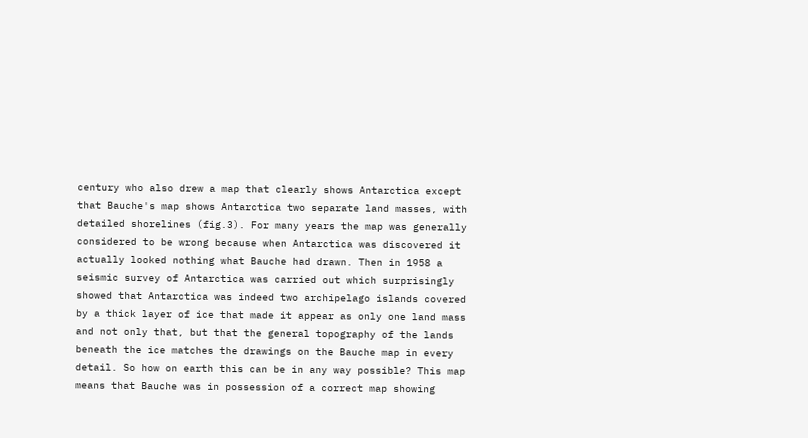century who also drew a map that clearly shows Antarctica except that Bauche's map shows Antarctica two separate land masses, with detailed shorelines (fig.3). For many years the map was generally considered to be wrong because when Antarctica was discovered it actually looked nothing what Bauche had drawn. Then in 1958 a seismic survey of Antarctica was carried out which surprisingly showed that Antarctica was indeed two archipelago islands covered by a thick layer of ice that made it appear as only one land mass and not only that, but that the general topography of the lands beneath the ice matches the drawings on the Bauche map in every detail. So how on earth this can be in any way possible? This map means that Bauche was in possession of a correct map showing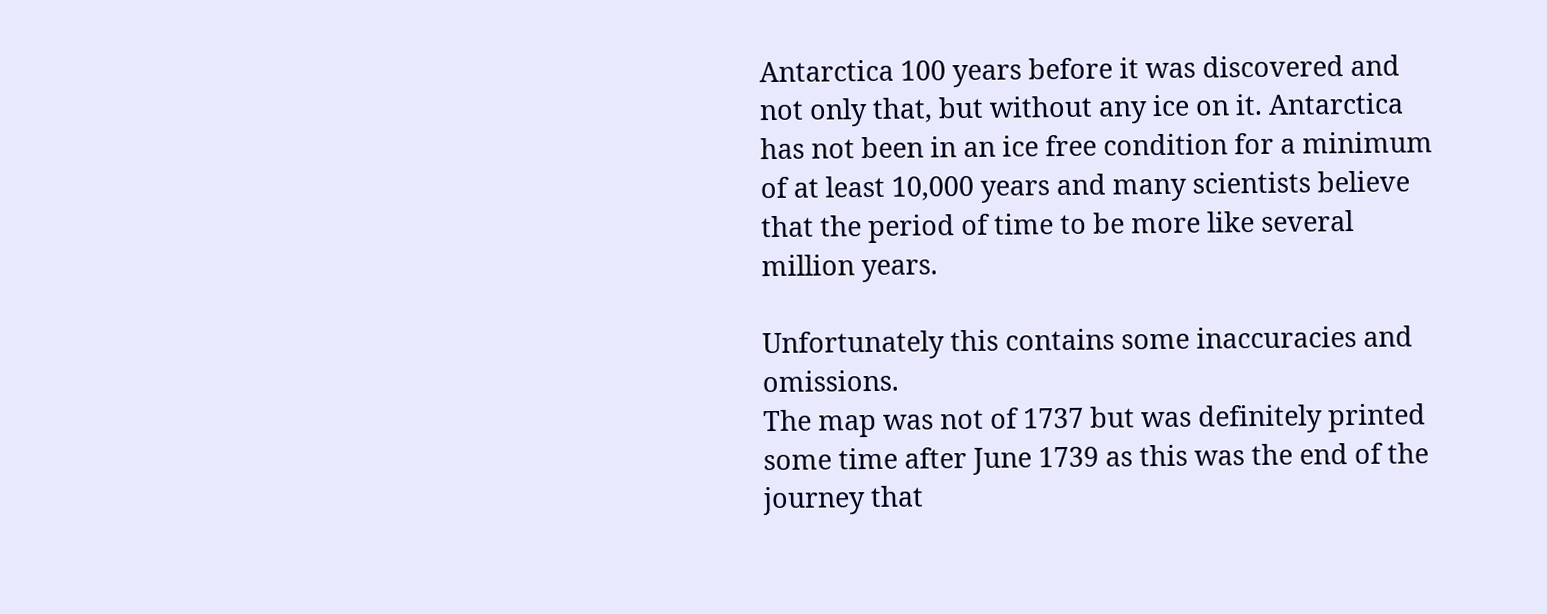Antarctica 100 years before it was discovered and not only that, but without any ice on it. Antarctica has not been in an ice free condition for a minimum of at least 10,000 years and many scientists believe that the period of time to be more like several million years.

Unfortunately this contains some inaccuracies and omissions.
The map was not of 1737 but was definitely printed some time after June 1739 as this was the end of the journey that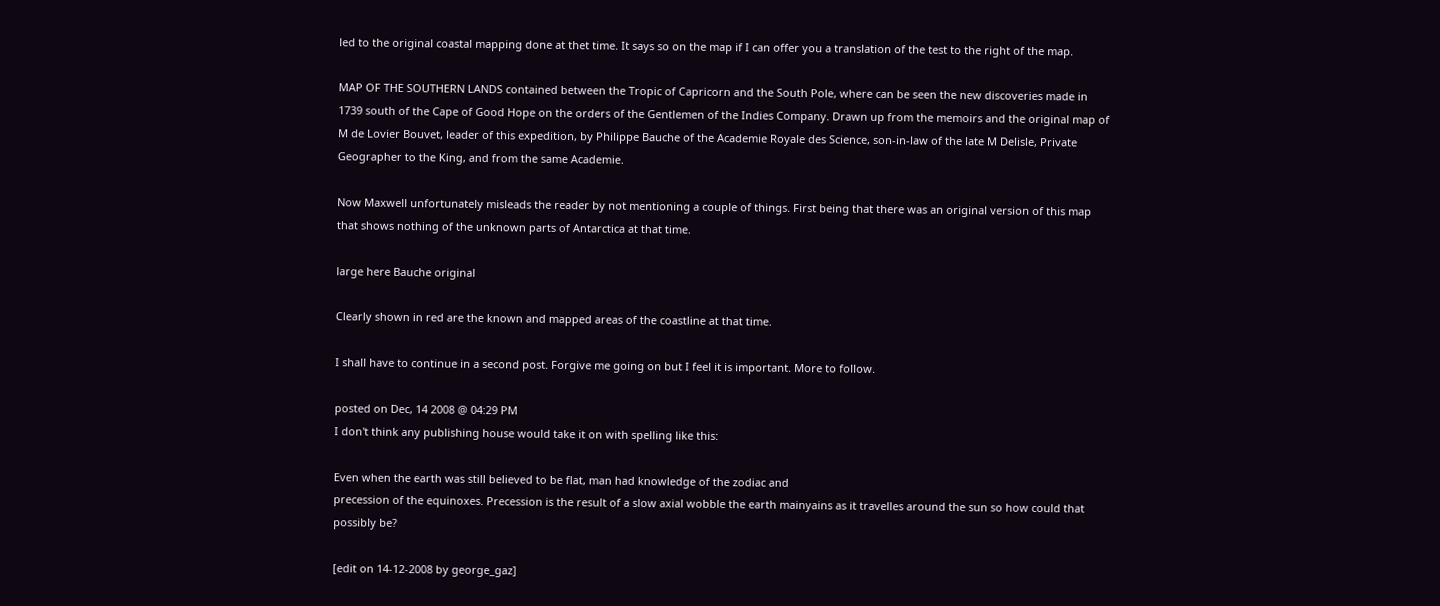led to the original coastal mapping done at thet time. It says so on the map if I can offer you a translation of the test to the right of the map.

MAP OF THE SOUTHERN LANDS contained between the Tropic of Capricorn and the South Pole, where can be seen the new discoveries made in 1739 south of the Cape of Good Hope on the orders of the Gentlemen of the Indies Company. Drawn up from the memoirs and the original map of M de Lovier Bouvet, leader of this expedition, by Philippe Bauche of the Academie Royale des Science, son-in-law of the late M Delisle, Private Geographer to the King, and from the same Academie.

Now Maxwell unfortunately misleads the reader by not mentioning a couple of things. First being that there was an original version of this map that shows nothing of the unknown parts of Antarctica at that time.

large here Bauche original

Clearly shown in red are the known and mapped areas of the coastline at that time.

I shall have to continue in a second post. Forgive me going on but I feel it is important. More to follow.

posted on Dec, 14 2008 @ 04:29 PM
I don't think any publishing house would take it on with spelling like this:

Even when the earth was still believed to be flat, man had knowledge of the zodiac and
precession of the equinoxes. Precession is the result of a slow axial wobble the earth mainyains as it travelles around the sun so how could that possibly be?

[edit on 14-12-2008 by george_gaz]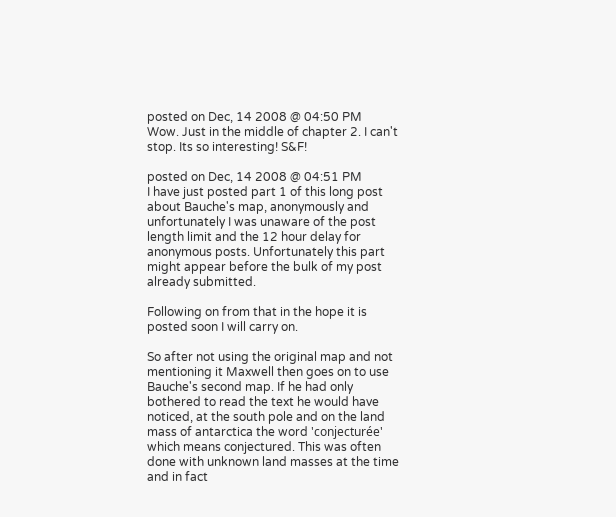posted on Dec, 14 2008 @ 04:50 PM
Wow. Just in the middle of chapter 2. I can't stop. Its so interesting! S&F!

posted on Dec, 14 2008 @ 04:51 PM
I have just posted part 1 of this long post about Bauche's map, anonymously and unfortunately I was unaware of the post length limit and the 12 hour delay for anonymous posts. Unfortunately this part might appear before the bulk of my post already submitted.

Following on from that in the hope it is posted soon I will carry on.

So after not using the original map and not mentioning it Maxwell then goes on to use Bauche's second map. If he had only bothered to read the text he would have noticed, at the south pole and on the land mass of antarctica the word 'conjecturée' which means conjectured. This was often done with unknown land masses at the time and in fact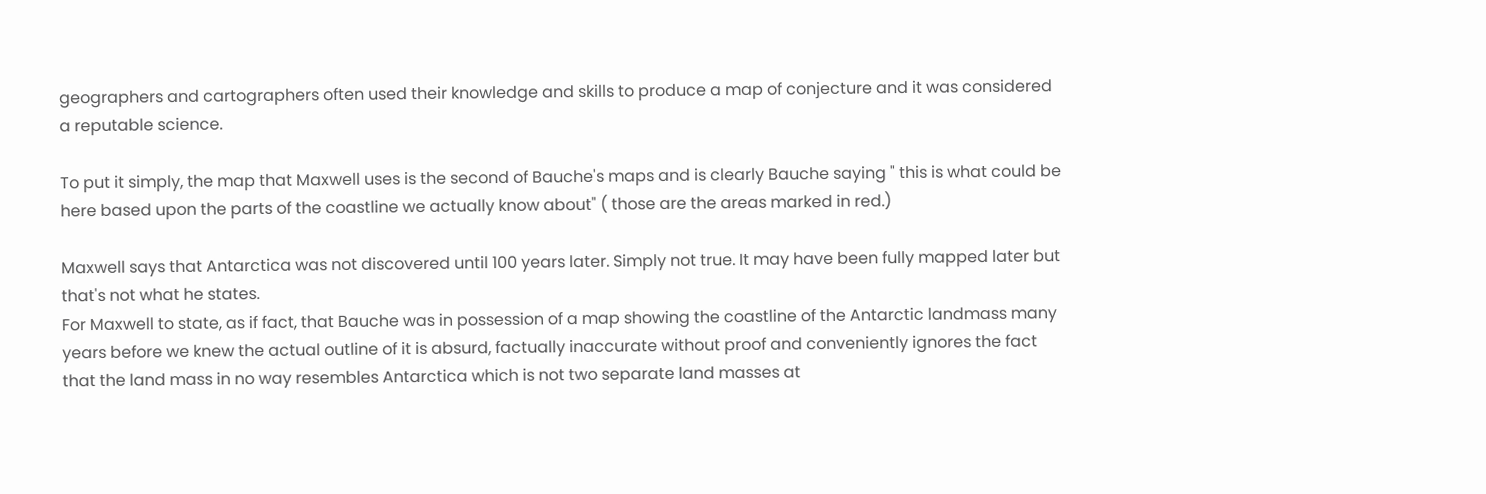geographers and cartographers often used their knowledge and skills to produce a map of conjecture and it was considered a reputable science.

To put it simply, the map that Maxwell uses is the second of Bauche's maps and is clearly Bauche saying " this is what could be here based upon the parts of the coastline we actually know about" ( those are the areas marked in red.)

Maxwell says that Antarctica was not discovered until 100 years later. Simply not true. It may have been fully mapped later but that's not what he states.
For Maxwell to state, as if fact, that Bauche was in possession of a map showing the coastline of the Antarctic landmass many years before we knew the actual outline of it is absurd, factually inaccurate without proof and conveniently ignores the fact that the land mass in no way resembles Antarctica which is not two separate land masses at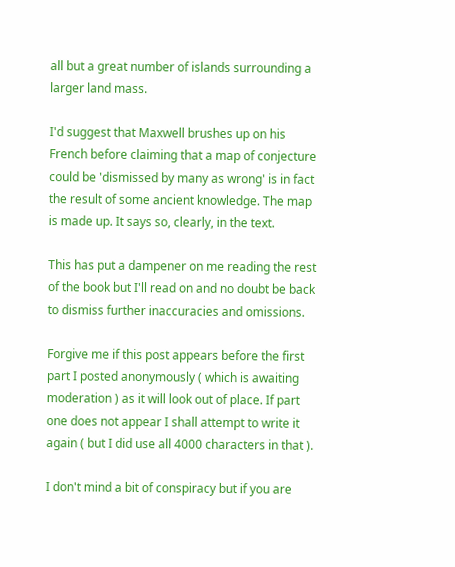all but a great number of islands surrounding a larger land mass.

I'd suggest that Maxwell brushes up on his French before claiming that a map of conjecture could be 'dismissed by many as wrong' is in fact the result of some ancient knowledge. The map is made up. It says so, clearly, in the text.

This has put a dampener on me reading the rest of the book but I'll read on and no doubt be back to dismiss further inaccuracies and omissions.

Forgive me if this post appears before the first part I posted anonymously ( which is awaiting moderation ) as it will look out of place. If part one does not appear I shall attempt to write it again ( but I did use all 4000 characters in that ).

I don't mind a bit of conspiracy but if you are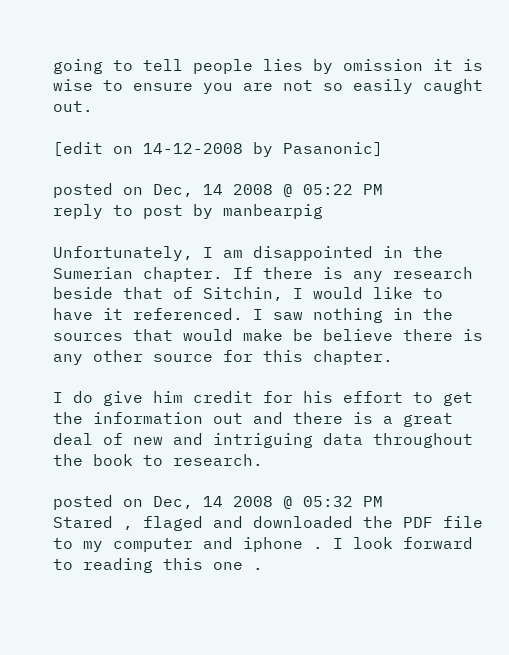going to tell people lies by omission it is wise to ensure you are not so easily caught out.

[edit on 14-12-2008 by Pasanonic]

posted on Dec, 14 2008 @ 05:22 PM
reply to post by manbearpig

Unfortunately, I am disappointed in the Sumerian chapter. If there is any research beside that of Sitchin, I would like to have it referenced. I saw nothing in the sources that would make be believe there is any other source for this chapter.

I do give him credit for his effort to get the information out and there is a great deal of new and intriguing data throughout the book to research.

posted on Dec, 14 2008 @ 05:32 PM
Stared , flaged and downloaded the PDF file to my computer and iphone . I look forward to reading this one .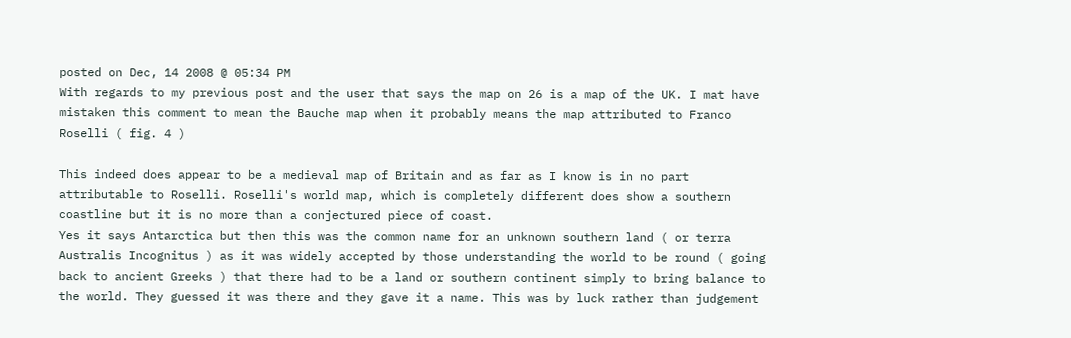posted on Dec, 14 2008 @ 05:34 PM
With regards to my previous post and the user that says the map on 26 is a map of the UK. I mat have mistaken this comment to mean the Bauche map when it probably means the map attributed to Franco Roselli ( fig. 4 )

This indeed does appear to be a medieval map of Britain and as far as I know is in no part attributable to Roselli. Roselli's world map, which is completely different does show a southern coastline but it is no more than a conjectured piece of coast.
Yes it says Antarctica but then this was the common name for an unknown southern land ( or terra Australis Incognitus ) as it was widely accepted by those understanding the world to be round ( going back to ancient Greeks ) that there had to be a land or southern continent simply to bring balance to the world. They guessed it was there and they gave it a name. This was by luck rather than judgement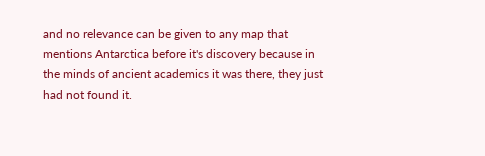and no relevance can be given to any map that mentions Antarctica before it's discovery because in the minds of ancient academics it was there, they just had not found it.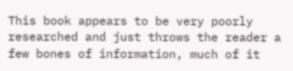This book appears to be very poorly researched and just throws the reader a few bones of information, much of it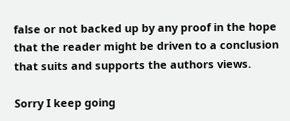false or not backed up by any proof in the hope that the reader might be driven to a conclusion that suits and supports the authors views.

Sorry I keep going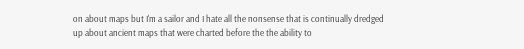on about maps but I'm a sailor and I hate all the nonsense that is continually dredged up about ancient maps that were charted before the the ability to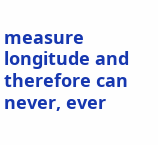measure longitude and therefore can never, ever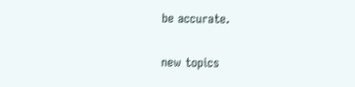be accurate.

new topics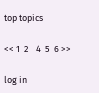top topics

<< 1  2    4  5  6 >>

log in